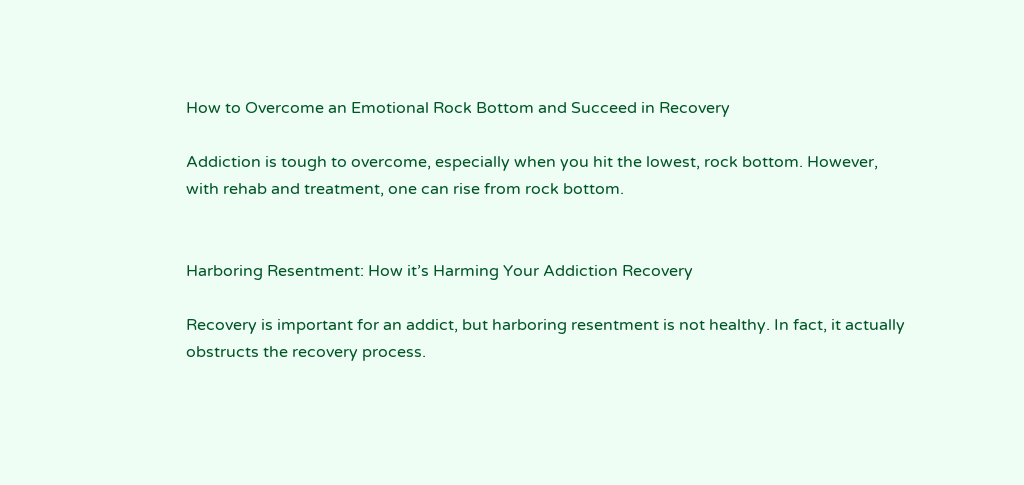How to Overcome an Emotional Rock Bottom and Succeed in Recovery

Addiction is tough to overcome, especially when you hit the lowest, rock bottom. However, with rehab and treatment, one can rise from rock bottom.


Harboring Resentment: How it’s Harming Your Addiction Recovery

Recovery is important for an addict, but harboring resentment is not healthy. In fact, it actually obstructs the recovery process.